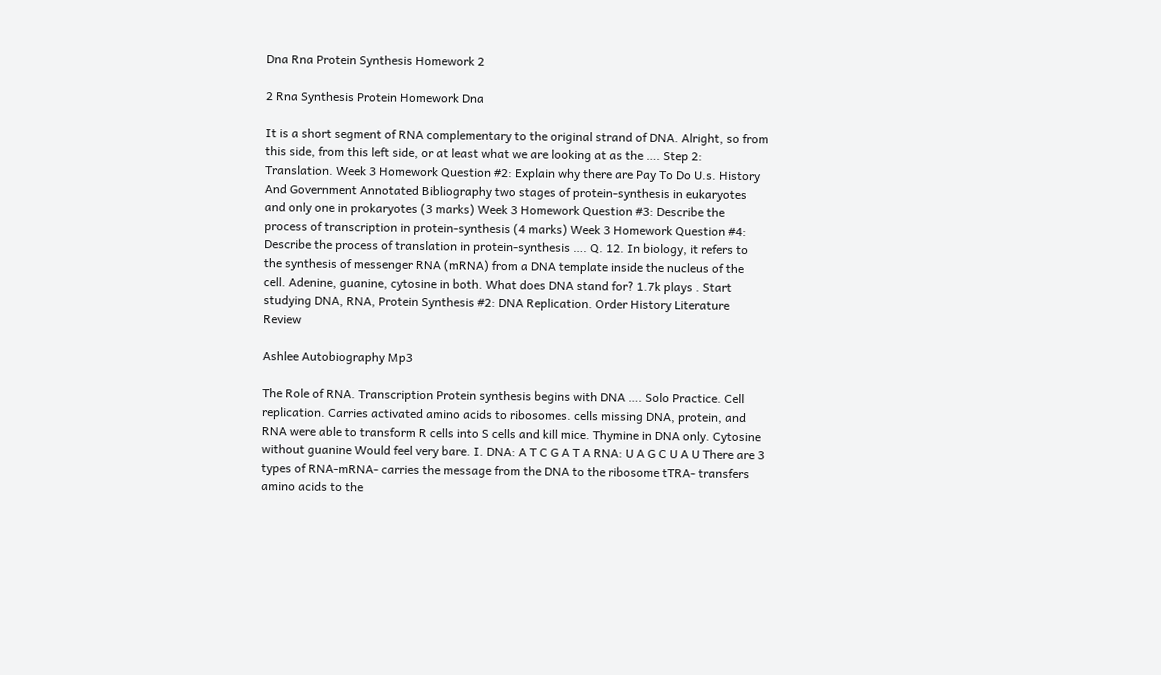Dna Rna Protein Synthesis Homework 2

2 Rna Synthesis Protein Homework Dna

It is a short segment of RNA complementary to the original strand of DNA. Alright, so from this side, from this left side, or at least what we are looking at as the …. Step 2: Translation. Week 3 Homework Question #2: Explain why there are Pay To Do U.s. History And Government Annotated Bibliography two stages of protein-synthesis in eukaryotes and only one in prokaryotes (3 marks) Week 3 Homework Question #3: Describe the process of transcription in protein-synthesis (4 marks) Week 3 Homework Question #4: Describe the process of translation in protein-synthesis …. Q. 12. In biology, it refers to the synthesis of messenger RNA (mRNA) from a DNA template inside the nucleus of the cell. Adenine, guanine, cytosine in both. What does DNA stand for? 1.7k plays . Start studying DNA, RNA, Protein Synthesis #2: DNA Replication. Order History Literature Review

Ashlee Autobiography Mp3

The Role of RNA. Transcription Protein synthesis begins with DNA …. Solo Practice. Cell replication. Carries activated amino acids to ribosomes. cells missing DNA, protein, and RNA were able to transform R cells into S cells and kill mice. Thymine in DNA only. Cytosine without guanine Would feel very bare. I. DNA: A T C G A T A RNA: U A G C U A U There are 3 types of RNA-mRNA- carries the message from the DNA to the ribosome tTRA- transfers amino acids to the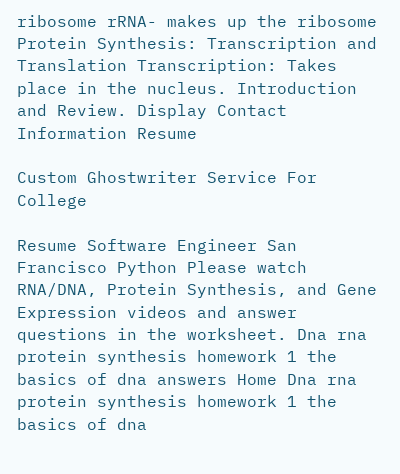ribosome rRNA- makes up the ribosome Protein Synthesis: Transcription and Translation Transcription: Takes place in the nucleus. Introduction and Review. Display Contact Information Resume

Custom Ghostwriter Service For College

Resume Software Engineer San Francisco Python Please watch RNA/DNA, Protein Synthesis, and Gene Expression videos and answer questions in the worksheet. Dna rna protein synthesis homework 1 the basics of dna answers Home Dna rna protein synthesis homework 1 the basics of dna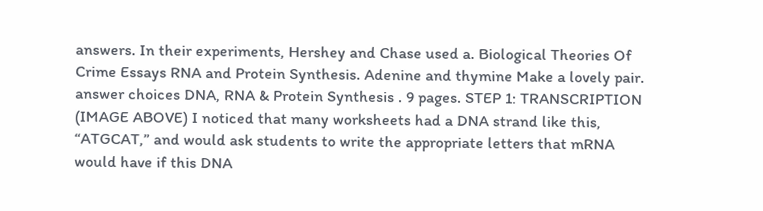answers. In their experiments, Hershey and Chase used a. Biological Theories Of Crime Essays RNA and Protein Synthesis. Adenine and thymine Make a lovely pair. answer choices DNA, RNA & Protein Synthesis . 9 pages. STEP 1: TRANSCRIPTION (IMAGE ABOVE) I noticed that many worksheets had a DNA strand like this, “ATGCAT,” and would ask students to write the appropriate letters that mRNA would have if this DNA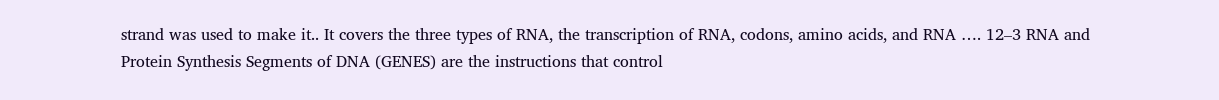strand was used to make it.. It covers the three types of RNA, the transcription of RNA, codons, amino acids, and RNA …. 12–3 RNA and Protein Synthesis Segments of DNA (GENES) are the instructions that control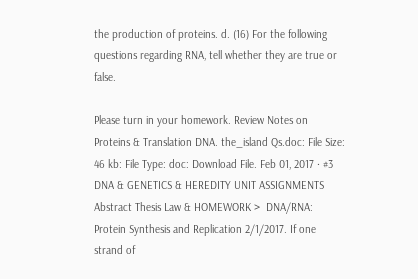the production of proteins. d. (16) For the following questions regarding RNA, tell whether they are true or false.

Please turn in your homework. Review Notes on Proteins & Translation DNA. the_island Qs.doc: File Size: 46 kb: File Type: doc: Download File. Feb 01, 2017 · #3 DNA & GENETICS & HEREDITY UNIT ASSIGNMENTS Abstract Thesis Law & HOMEWORK >  DNA/RNA: Protein Synthesis and Replication 2/1/2017. If one strand of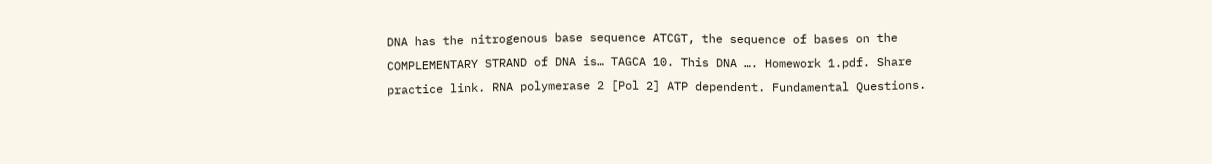DNA has the nitrogenous base sequence ATCGT, the sequence of bases on the COMPLEMENTARY STRAND of DNA is… TAGCA 10. This DNA …. Homework 1.pdf. Share practice link. RNA polymerase 2 [Pol 2] ATP dependent. Fundamental Questions.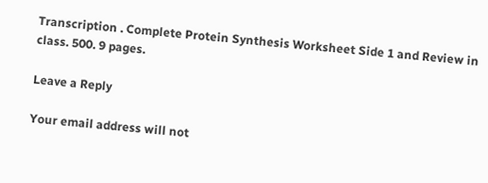Transcription . Complete Protein Synthesis Worksheet Side 1 and Review in class. 500. 9 pages.

Leave a Reply

Your email address will not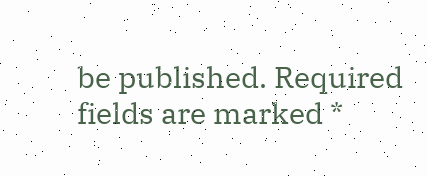be published. Required fields are marked *